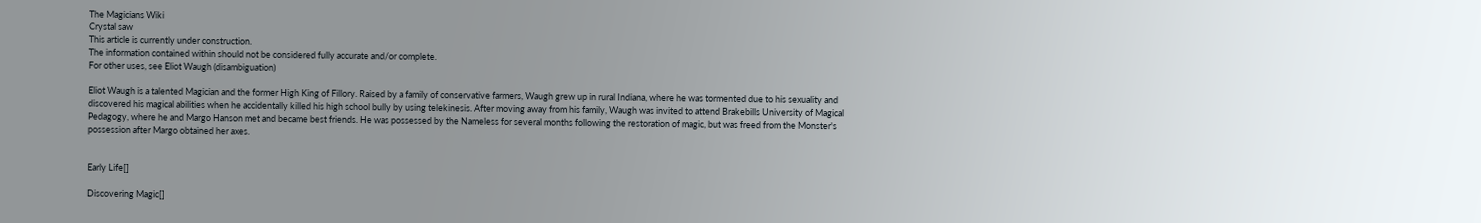The Magicians Wiki
Crystal saw
This article is currently under construction.
The information contained within should not be considered fully accurate and/or complete.
For other uses, see Eliot Waugh (disambiguation)

Eliot Waugh is a talented Magician and the former High King of Fillory. Raised by a family of conservative farmers, Waugh grew up in rural Indiana, where he was tormented due to his sexuality and discovered his magical abilities when he accidentally killed his high school bully by using telekinesis. After moving away from his family, Waugh was invited to attend Brakebills University of Magical Pedagogy, where he and Margo Hanson met and became best friends. He was possessed by the Nameless for several months following the restoration of magic, but was freed from the Monster's possession after Margo obtained her axes.


Early Life[]

Discovering Magic[]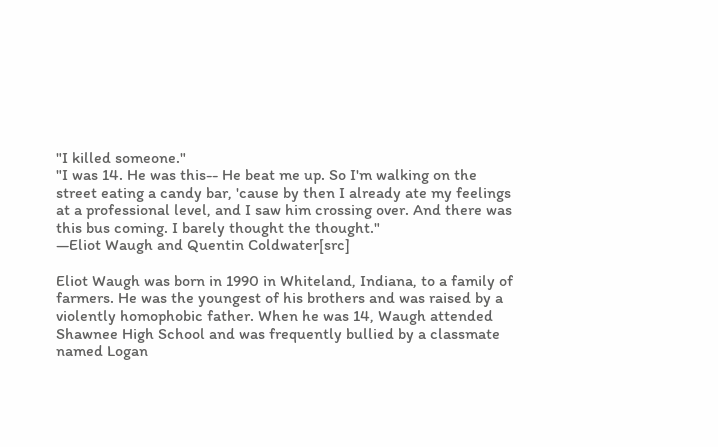"I killed someone."
"I was 14. He was this-- He beat me up. So I'm walking on the street eating a candy bar, 'cause by then I already ate my feelings at a professional level, and I saw him crossing over. And there was this bus coming. I barely thought the thought."
―Eliot Waugh and Quentin Coldwater[src]

Eliot Waugh was born in 1990 in Whiteland, Indiana, to a family of farmers. He was the youngest of his brothers and was raised by a violently homophobic father. When he was 14, Waugh attended Shawnee High School and was frequently bullied by a classmate named Logan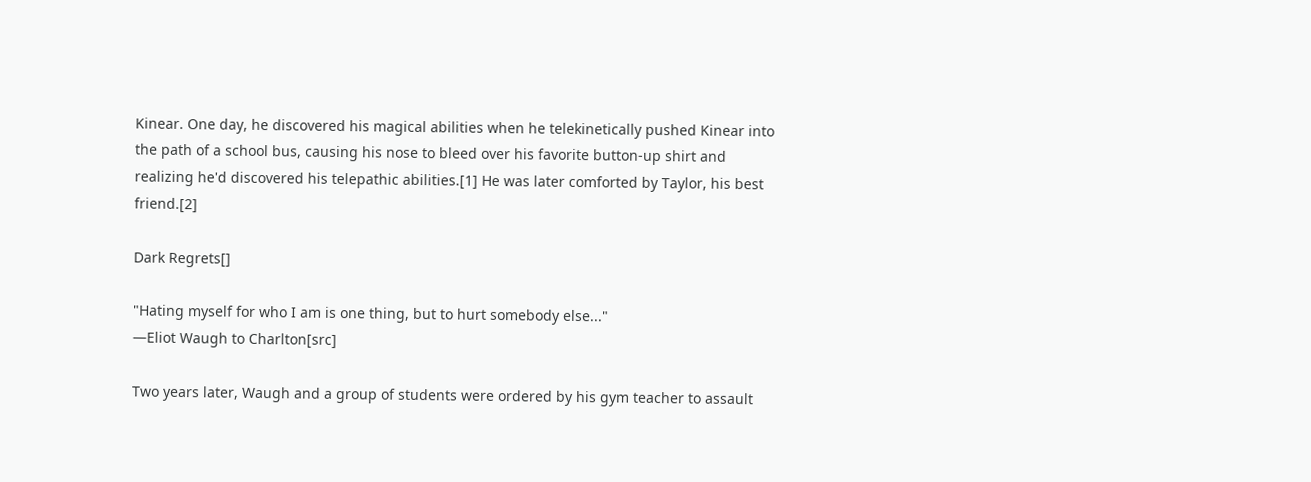Kinear. One day, he discovered his magical abilities when he telekinetically pushed Kinear into the path of a school bus, causing his nose to bleed over his favorite button-up shirt and realizing he'd discovered his telepathic abilities.[1] He was later comforted by Taylor, his best friend.[2]

Dark Regrets[]

"Hating myself for who I am is one thing, but to hurt somebody else..."
―Eliot Waugh to Charlton[src]

Two years later, Waugh and a group of students were ordered by his gym teacher to assault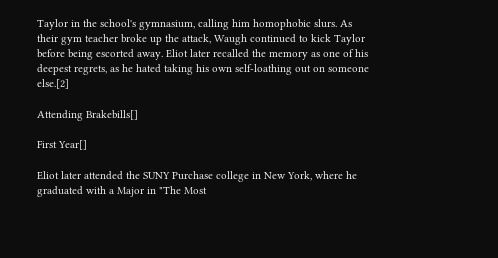Taylor in the school's gymnasium, calling him homophobic slurs. As their gym teacher broke up the attack, Waugh continued to kick Taylor before being escorted away. Eliot later recalled the memory as one of his deepest regrets, as he hated taking his own self-loathing out on someone else.[2]

Attending Brakebills[]

First Year[]

Eliot later attended the SUNY Purchase college in New York, where he graduated with a Major in "The Most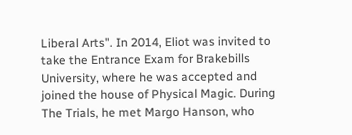Liberal Arts". In 2014, Eliot was invited to take the Entrance Exam for Brakebills University, where he was accepted and joined the house of Physical Magic. During The Trials, he met Margo Hanson, who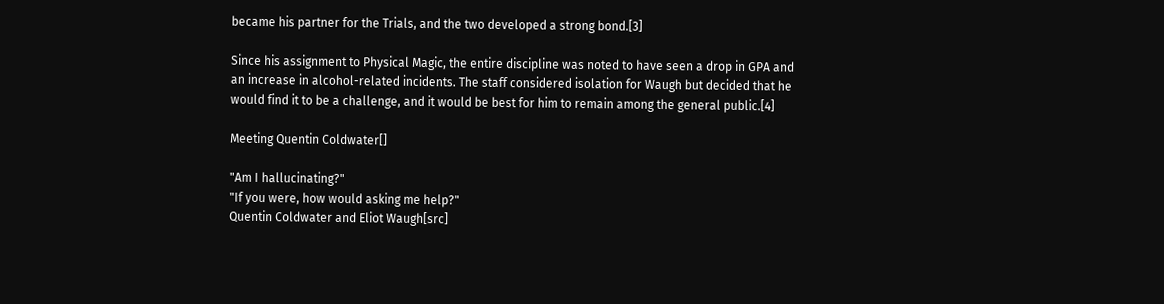became his partner for the Trials, and the two developed a strong bond.[3]

Since his assignment to Physical Magic, the entire discipline was noted to have seen a drop in GPA and an increase in alcohol-related incidents. The staff considered isolation for Waugh but decided that he would find it to be a challenge, and it would be best for him to remain among the general public.[4]

Meeting Quentin Coldwater[]

"Am I hallucinating?"
"If you were, how would asking me help?"
Quentin Coldwater and Eliot Waugh[src]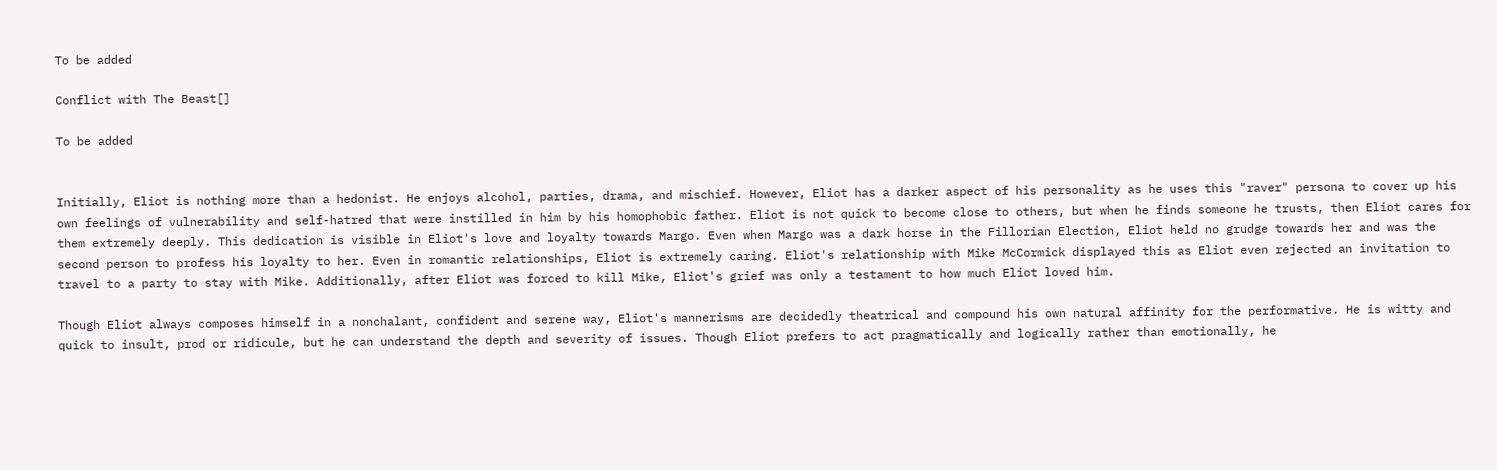To be added

Conflict with The Beast[]

To be added


Initially, Eliot is nothing more than a hedonist. He enjoys alcohol, parties, drama, and mischief. However, Eliot has a darker aspect of his personality as he uses this "raver" persona to cover up his own feelings of vulnerability and self-hatred that were instilled in him by his homophobic father. Eliot is not quick to become close to others, but when he finds someone he trusts, then Eliot cares for them extremely deeply. This dedication is visible in Eliot's love and loyalty towards Margo. Even when Margo was a dark horse in the Fillorian Election, Eliot held no grudge towards her and was the second person to profess his loyalty to her. Even in romantic relationships, Eliot is extremely caring. Eliot's relationship with Mike McCormick displayed this as Eliot even rejected an invitation to travel to a party to stay with Mike. Additionally, after Eliot was forced to kill Mike, Eliot's grief was only a testament to how much Eliot loved him.

Though Eliot always composes himself in a nonchalant, confident and serene way, Eliot's mannerisms are decidedly theatrical and compound his own natural affinity for the performative. He is witty and quick to insult, prod or ridicule, but he can understand the depth and severity of issues. Though Eliot prefers to act pragmatically and logically rather than emotionally, he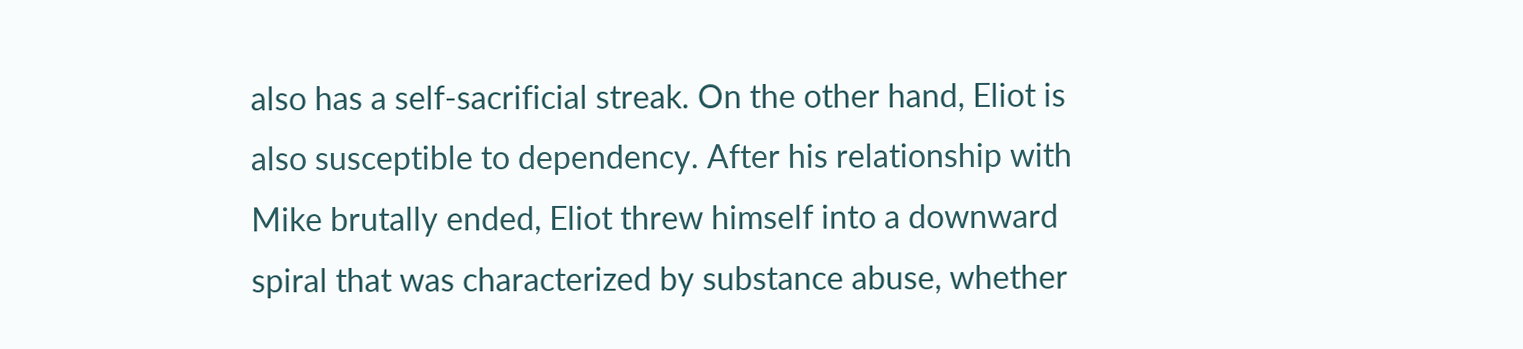also has a self-sacrificial streak. On the other hand, Eliot is also susceptible to dependency. After his relationship with Mike brutally ended, Eliot threw himself into a downward spiral that was characterized by substance abuse, whether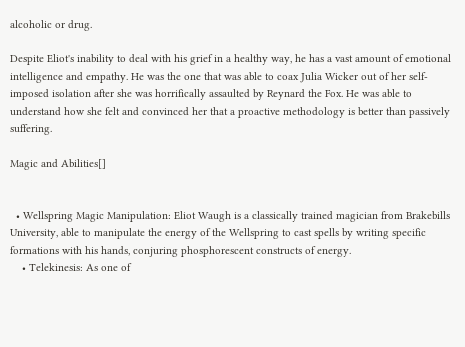alcoholic or drug.

Despite Eliot's inability to deal with his grief in a healthy way, he has a vast amount of emotional intelligence and empathy. He was the one that was able to coax Julia Wicker out of her self-imposed isolation after she was horrifically assaulted by Reynard the Fox. He was able to understand how she felt and convinced her that a proactive methodology is better than passively suffering.

Magic and Abilities[]


  • Wellspring Magic Manipulation: Eliot Waugh is a classically trained magician from Brakebills University, able to manipulate the energy of the Wellspring to cast spells by writing specific formations with his hands, conjuring phosphorescent constructs of energy.
    • Telekinesis: As one of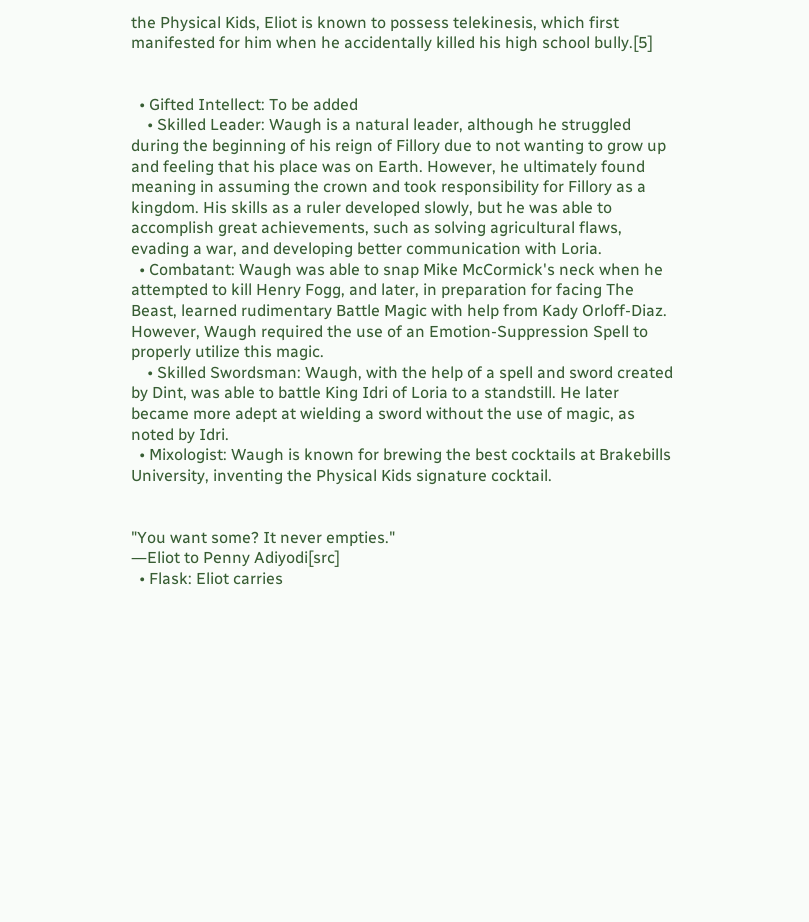the Physical Kids, Eliot is known to possess telekinesis, which first manifested for him when he accidentally killed his high school bully.[5]


  • Gifted Intellect: To be added
    • Skilled Leader: Waugh is a natural leader, although he struggled during the beginning of his reign of Fillory due to not wanting to grow up and feeling that his place was on Earth. However, he ultimately found meaning in assuming the crown and took responsibility for Fillory as a kingdom. His skills as a ruler developed slowly, but he was able to accomplish great achievements, such as solving agricultural flaws, evading a war, and developing better communication with Loria.
  • Combatant: Waugh was able to snap Mike McCormick's neck when he attempted to kill Henry Fogg, and later, in preparation for facing The Beast, learned rudimentary Battle Magic with help from Kady Orloff-Diaz. However, Waugh required the use of an Emotion-Suppression Spell to properly utilize this magic.
    • Skilled Swordsman: Waugh, with the help of a spell and sword created by Dint, was able to battle King Idri of Loria to a standstill. He later became more adept at wielding a sword without the use of magic, as noted by Idri.
  • Mixologist: Waugh is known for brewing the best cocktails at Brakebills University, inventing the Physical Kids signature cocktail.


"You want some? It never empties."
―Eliot to Penny Adiyodi[src]
  • Flask: Eliot carries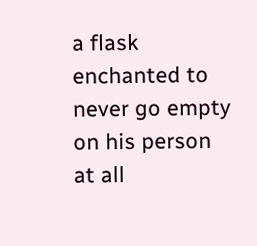a flask enchanted to never go empty on his person at all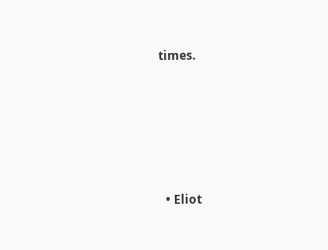times.







  • Eliot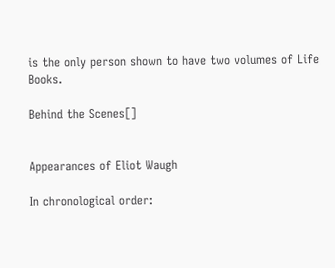is the only person shown to have two volumes of Life Books.

Behind the Scenes[]


Appearances of Eliot Waugh

In chronological order: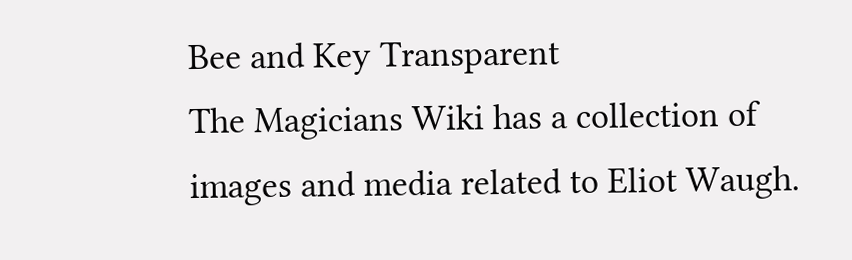Bee and Key Transparent
The Magicians Wiki has a collection of images and media related to Eliot Waugh.